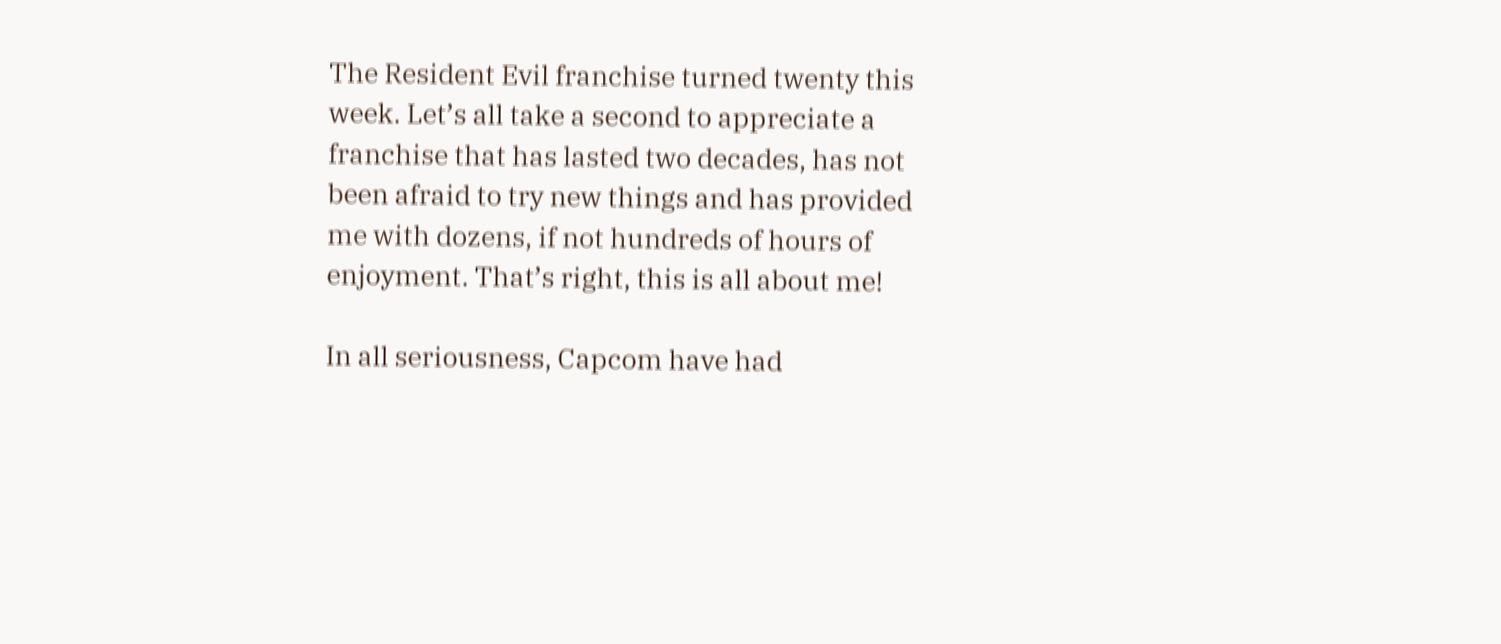The Resident Evil franchise turned twenty this week. Let’s all take a second to appreciate a franchise that has lasted two decades, has not been afraid to try new things and has provided me with dozens, if not hundreds of hours of enjoyment. That’s right, this is all about me!

In all seriousness, Capcom have had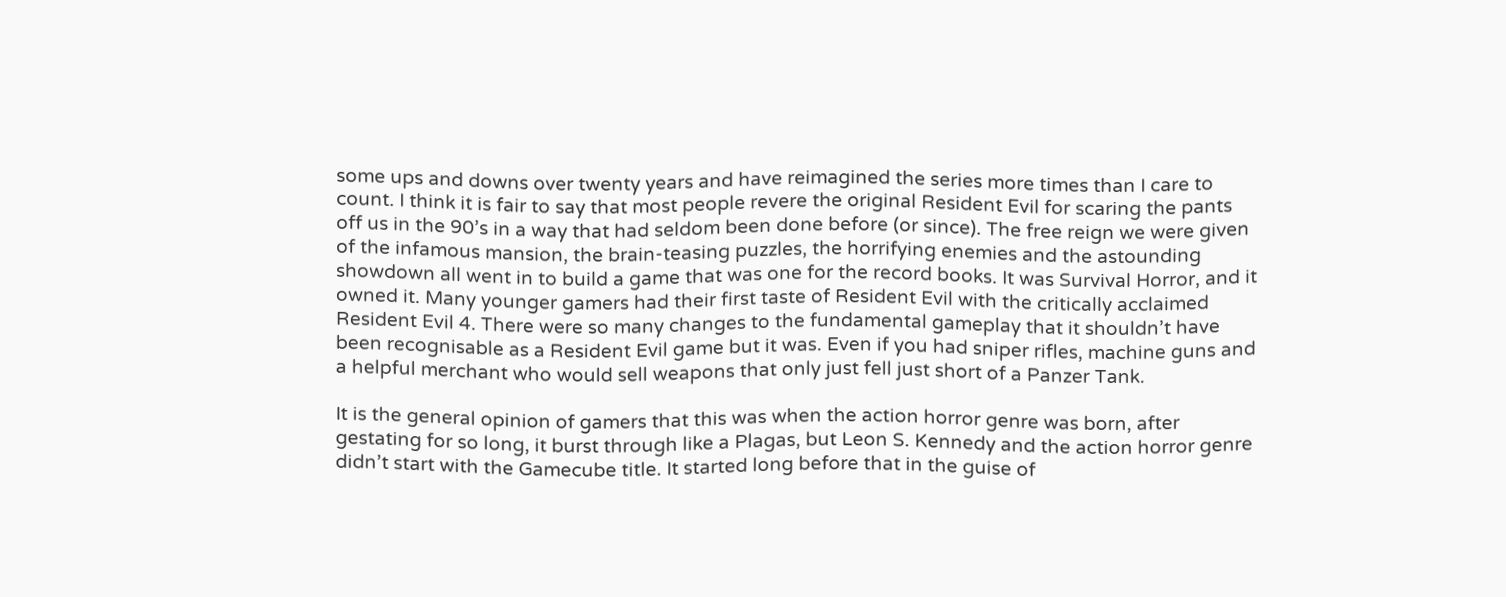some ups and downs over twenty years and have reimagined the series more times than I care to count. I think it is fair to say that most people revere the original Resident Evil for scaring the pants off us in the 90’s in a way that had seldom been done before (or since). The free reign we were given of the infamous mansion, the brain-teasing puzzles, the horrifying enemies and the astounding showdown all went in to build a game that was one for the record books. It was Survival Horror, and it owned it. Many younger gamers had their first taste of Resident Evil with the critically acclaimed Resident Evil 4. There were so many changes to the fundamental gameplay that it shouldn’t have been recognisable as a Resident Evil game but it was. Even if you had sniper rifles, machine guns and a helpful merchant who would sell weapons that only just fell just short of a Panzer Tank.

It is the general opinion of gamers that this was when the action horror genre was born, after gestating for so long, it burst through like a Plagas, but Leon S. Kennedy and the action horror genre didn’t start with the Gamecube title. It started long before that in the guise of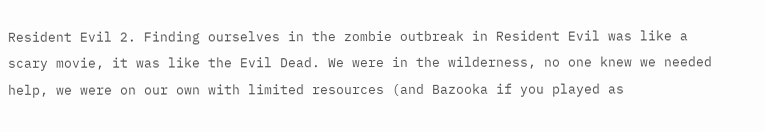Resident Evil 2. Finding ourselves in the zombie outbreak in Resident Evil was like a scary movie, it was like the Evil Dead. We were in the wilderness, no one knew we needed help, we were on our own with limited resources (and Bazooka if you played as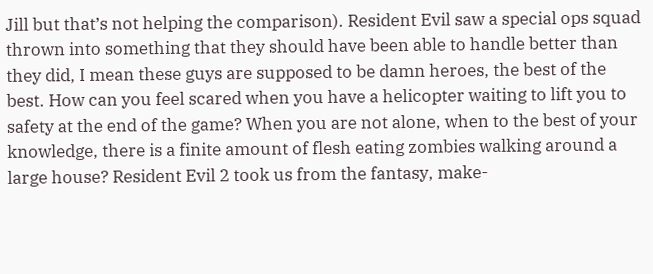Jill but that’s not helping the comparison). Resident Evil saw a special ops squad thrown into something that they should have been able to handle better than they did, I mean these guys are supposed to be damn heroes, the best of the best. How can you feel scared when you have a helicopter waiting to lift you to safety at the end of the game? When you are not alone, when to the best of your knowledge, there is a finite amount of flesh eating zombies walking around a large house? Resident Evil 2 took us from the fantasy, make-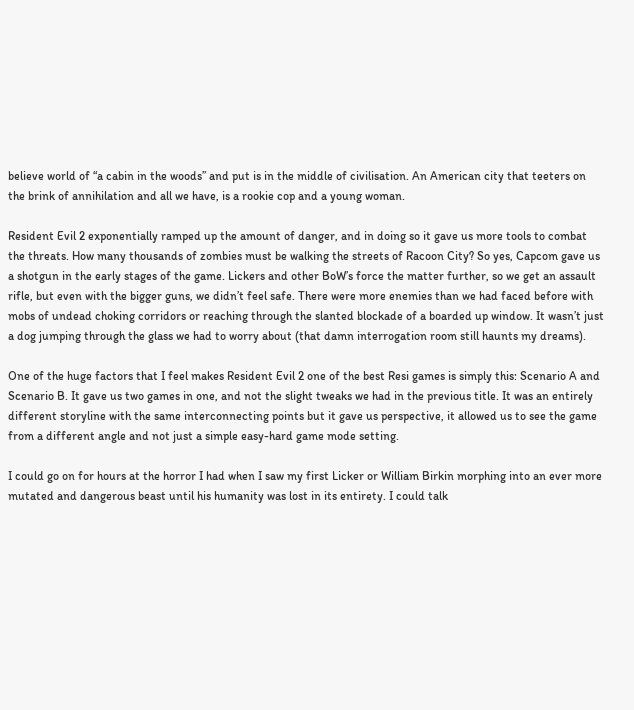believe world of “a cabin in the woods” and put is in the middle of civilisation. An American city that teeters on the brink of annihilation and all we have, is a rookie cop and a young woman.

Resident Evil 2 exponentially ramped up the amount of danger, and in doing so it gave us more tools to combat the threats. How many thousands of zombies must be walking the streets of Racoon City? So yes, Capcom gave us a shotgun in the early stages of the game. Lickers and other BoW’s force the matter further, so we get an assault rifle, but even with the bigger guns, we didn’t feel safe. There were more enemies than we had faced before with mobs of undead choking corridors or reaching through the slanted blockade of a boarded up window. It wasn’t just a dog jumping through the glass we had to worry about (that damn interrogation room still haunts my dreams).

One of the huge factors that I feel makes Resident Evil 2 one of the best Resi games is simply this: Scenario A and Scenario B. It gave us two games in one, and not the slight tweaks we had in the previous title. It was an entirely different storyline with the same interconnecting points but it gave us perspective, it allowed us to see the game from a different angle and not just a simple easy-hard game mode setting.

I could go on for hours at the horror I had when I saw my first Licker or William Birkin morphing into an ever more mutated and dangerous beast until his humanity was lost in its entirety. I could talk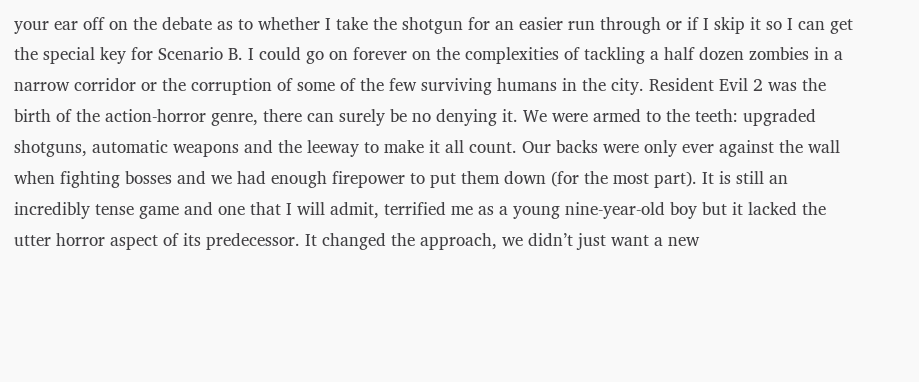your ear off on the debate as to whether I take the shotgun for an easier run through or if I skip it so I can get the special key for Scenario B. I could go on forever on the complexities of tackling a half dozen zombies in a narrow corridor or the corruption of some of the few surviving humans in the city. Resident Evil 2 was the birth of the action-horror genre, there can surely be no denying it. We were armed to the teeth: upgraded shotguns, automatic weapons and the leeway to make it all count. Our backs were only ever against the wall when fighting bosses and we had enough firepower to put them down (for the most part). It is still an incredibly tense game and one that I will admit, terrified me as a young nine-year-old boy but it lacked the utter horror aspect of its predecessor. It changed the approach, we didn’t just want a new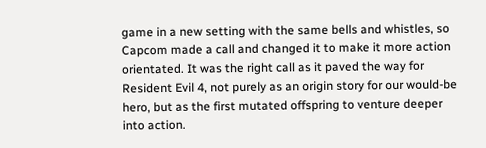game in a new setting with the same bells and whistles, so Capcom made a call and changed it to make it more action orientated. It was the right call as it paved the way for Resident Evil 4, not purely as an origin story for our would-be hero, but as the first mutated offspring to venture deeper into action.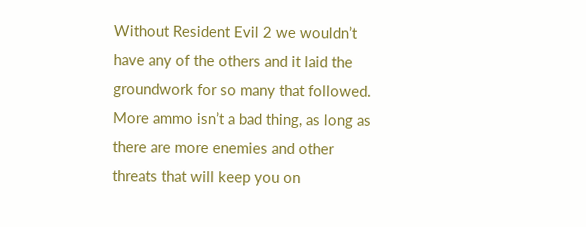Without Resident Evil 2 we wouldn’t have any of the others and it laid the groundwork for so many that followed. More ammo isn’t a bad thing, as long as there are more enemies and other threats that will keep you on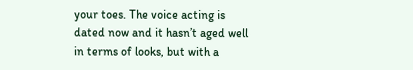your toes. The voice acting is dated now and it hasn’t aged well in terms of looks, but with a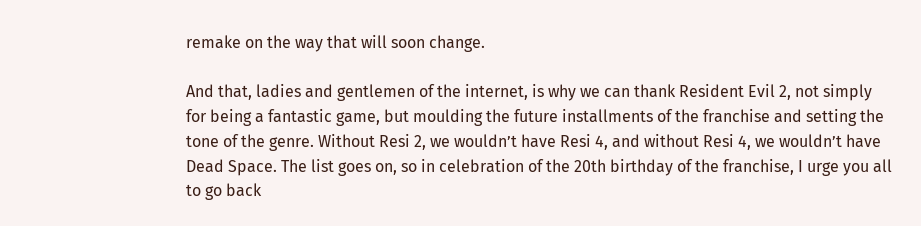remake on the way that will soon change.

And that, ladies and gentlemen of the internet, is why we can thank Resident Evil 2, not simply for being a fantastic game, but moulding the future installments of the franchise and setting the tone of the genre. Without Resi 2, we wouldn’t have Resi 4, and without Resi 4, we wouldn’t have Dead Space. The list goes on, so in celebration of the 20th birthday of the franchise, I urge you all to go back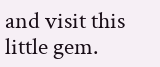and visit this little gem.